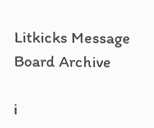Litkicks Message Board Archive

i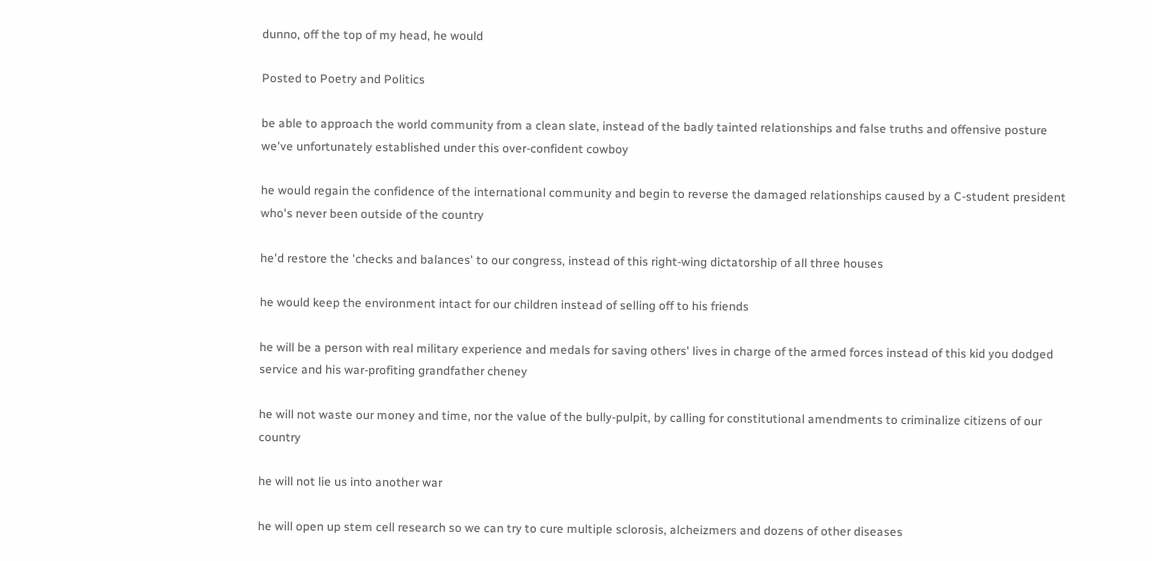dunno, off the top of my head, he would

Posted to Poetry and Politics

be able to approach the world community from a clean slate, instead of the badly tainted relationships and false truths and offensive posture we've unfortunately established under this over-confident cowboy

he would regain the confidence of the international community and begin to reverse the damaged relationships caused by a C-student president who's never been outside of the country

he'd restore the 'checks and balances' to our congress, instead of this right-wing dictatorship of all three houses

he would keep the environment intact for our children instead of selling off to his friends

he will be a person with real military experience and medals for saving others' lives in charge of the armed forces instead of this kid you dodged service and his war-profiting grandfather cheney

he will not waste our money and time, nor the value of the bully-pulpit, by calling for constitutional amendments to criminalize citizens of our country

he will not lie us into another war

he will open up stem cell research so we can try to cure multiple sclorosis, alcheizmers and dozens of other diseases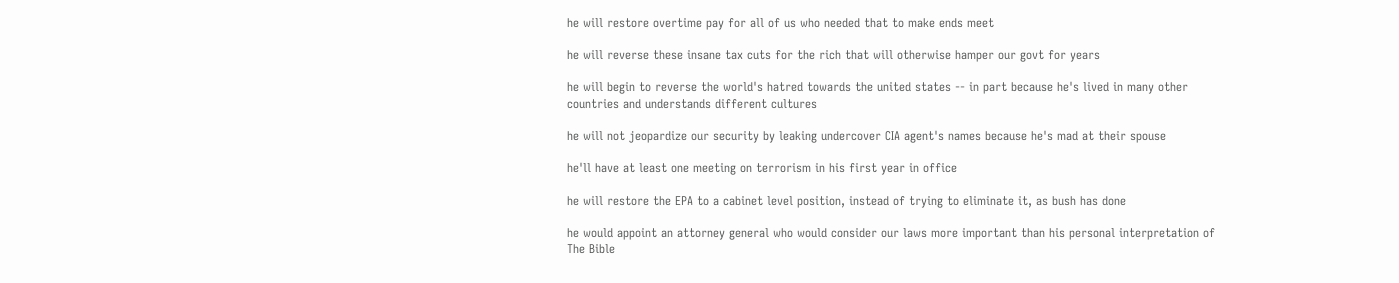he will restore overtime pay for all of us who needed that to make ends meet

he will reverse these insane tax cuts for the rich that will otherwise hamper our govt for years

he will begin to reverse the world's hatred towards the united states -- in part because he's lived in many other countries and understands different cultures

he will not jeopardize our security by leaking undercover CIA agent's names because he's mad at their spouse

he'll have at least one meeting on terrorism in his first year in office

he will restore the EPA to a cabinet level position, instead of trying to eliminate it, as bush has done

he would appoint an attorney general who would consider our laws more important than his personal interpretation of The Bible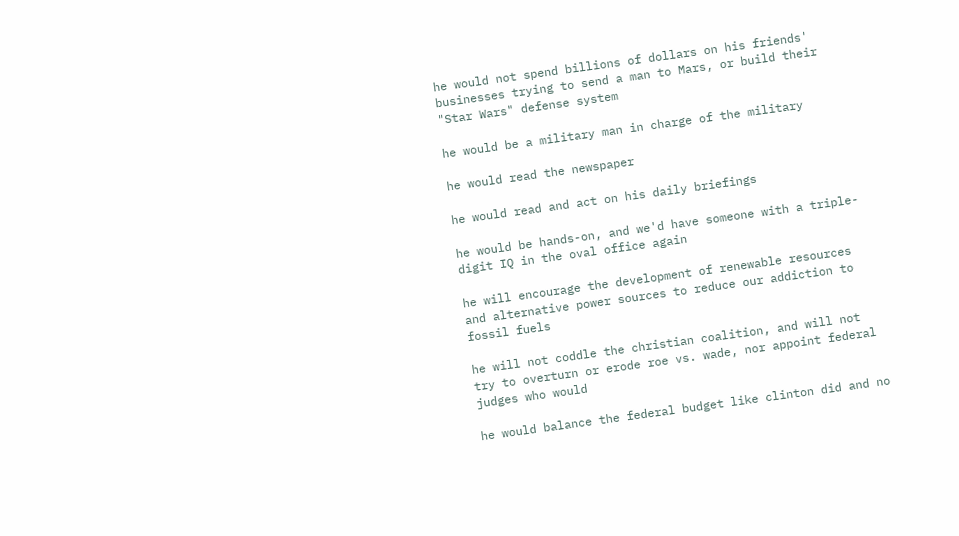he would not spend billions of dollars on his friends' businesses trying to send a man to Mars, or build their "Star Wars" defense system

he would be a military man in charge of the military

he would read the newspaper

he would read and act on his daily briefings

he would be hands-on, and we'd have someone with a triple-digit IQ in the oval office again

he will encourage the development of renewable resources and alternative power sources to reduce our addiction to fossil fuels

he will not coddle the christian coalition, and will not try to overturn or erode roe vs. wade, nor appoint federal judges who would

he would balance the federal budget like clinton did and no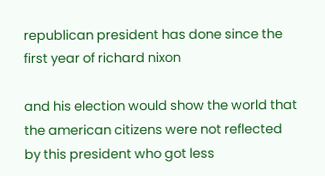republican president has done since the first year of richard nixon

and his election would show the world that the american citizens were not reflected by this president who got less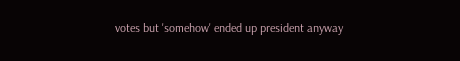votes but 'somehow' ended up president anyway